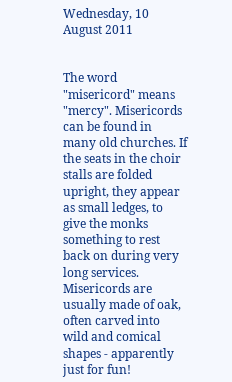Wednesday, 10 August 2011


The word "misericord" means "mercy". Misericords can be found in many old churches. If the seats in the choir stalls are folded upright, they appear as small ledges, to give the monks something to rest back on during very long services. Misericords are usually made of oak, often carved into wild and comical shapes - apparently just for fun!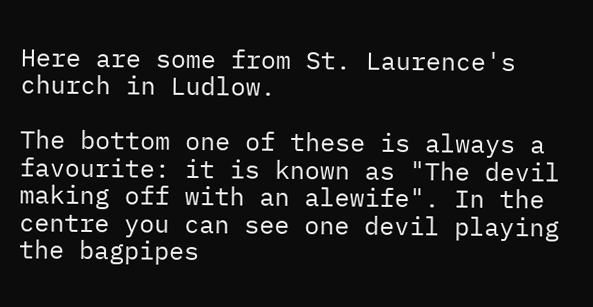Here are some from St. Laurence's church in Ludlow.

The bottom one of these is always a favourite: it is known as "The devil making off with an alewife". In the centre you can see one devil playing the bagpipes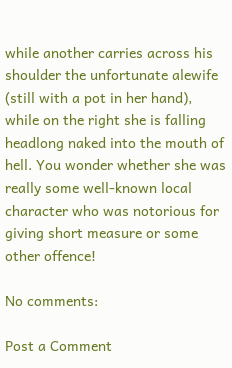while another carries across his shoulder the unfortunate alewife (still with a pot in her hand), while on the right she is falling headlong naked into the mouth of hell. You wonder whether she was really some well-known local character who was notorious for giving short measure or some other offence!

No comments:

Post a Comment